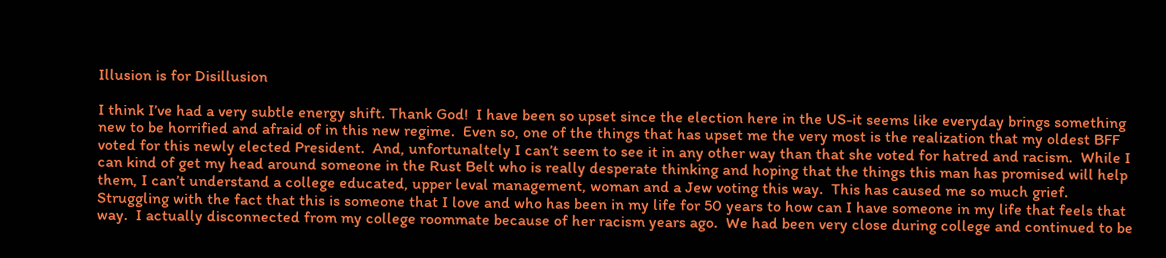Illusion is for Disillusion

I think I’ve had a very subtle energy shift. Thank God!  I have been so upset since the election here in the US-it seems like everyday brings something new to be horrified and afraid of in this new regime.  Even so, one of the things that has upset me the very most is the realization that my oldest BFF  voted for this newly elected President.  And, unfortunaltely I can’t seem to see it in any other way than that she voted for hatred and racism.  While I can kind of get my head around someone in the Rust Belt who is really desperate thinking and hoping that the things this man has promised will help them, I can’t understand a college educated, upper leval management, woman and a Jew voting this way.  This has caused me so much grief.  Struggling with the fact that this is someone that I love and who has been in my life for 50 years to how can I have someone in my life that feels that way.  I actually disconnected from my college roommate because of her racism years ago.  We had been very close during college and continued to be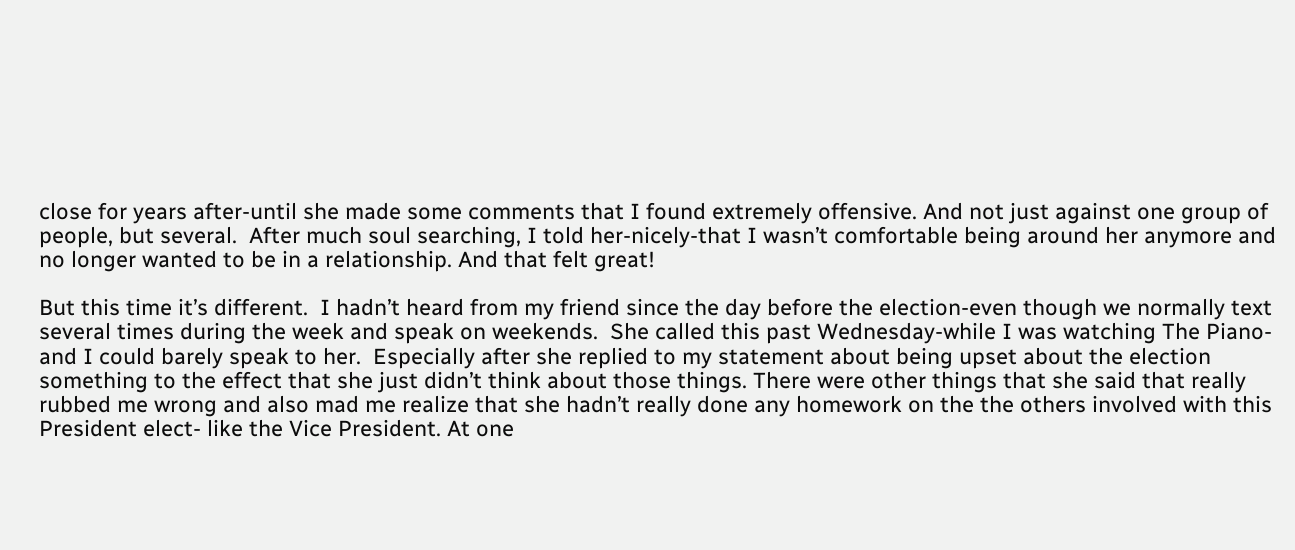close for years after-until she made some comments that I found extremely offensive. And not just against one group of people, but several.  After much soul searching, I told her-nicely-that I wasn’t comfortable being around her anymore and no longer wanted to be in a relationship. And that felt great!

But this time it’s different.  I hadn’t heard from my friend since the day before the election-even though we normally text several times during the week and speak on weekends.  She called this past Wednesday-while I was watching The Piano-and I could barely speak to her.  Especially after she replied to my statement about being upset about the election something to the effect that she just didn’t think about those things. There were other things that she said that really rubbed me wrong and also mad me realize that she hadn’t really done any homework on the the others involved with this President elect- like the Vice President. At one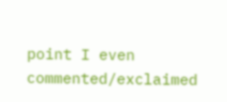point I even commented/exclaimed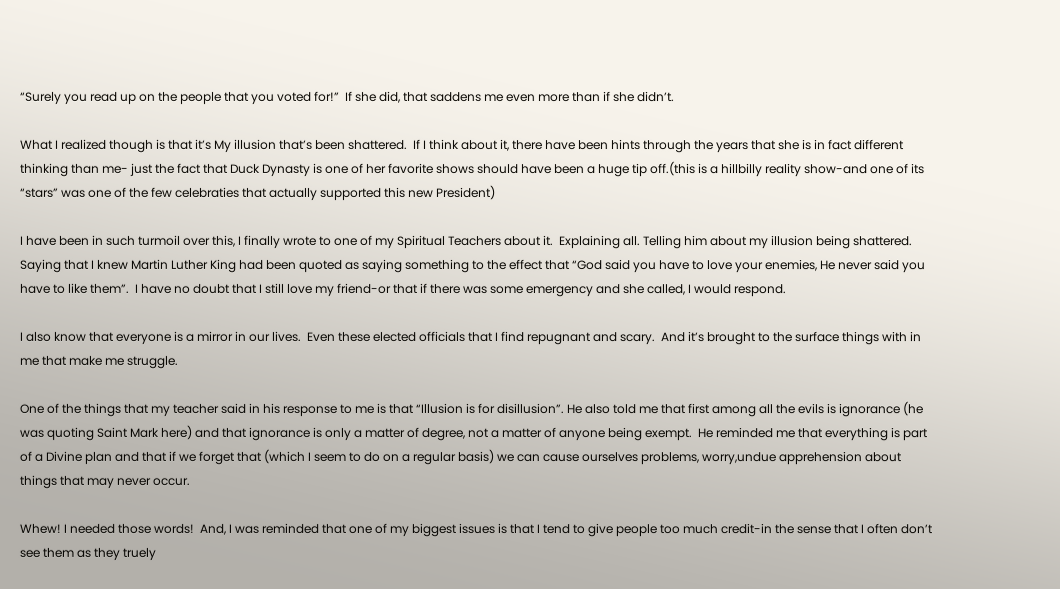“Surely you read up on the people that you voted for!”  If she did, that saddens me even more than if she didn’t.

What I realized though is that it’s My illusion that’s been shattered.  If I think about it, there have been hints through the years that she is in fact different thinking than me- just the fact that Duck Dynasty is one of her favorite shows should have been a huge tip off.(this is a hillbilly reality show-and one of its “stars” was one of the few celebraties that actually supported this new President)

I have been in such turmoil over this, I finally wrote to one of my Spiritual Teachers about it.  Explaining all. Telling him about my illusion being shattered.  Saying that I knew Martin Luther King had been quoted as saying something to the effect that “God said you have to love your enemies, He never said you have to like them”.  I have no doubt that I still love my friend-or that if there was some emergency and she called, I would respond.

I also know that everyone is a mirror in our lives.  Even these elected officials that I find repugnant and scary.  And it’s brought to the surface things with in me that make me struggle.

One of the things that my teacher said in his response to me is that “Illusion is for disillusion”. He also told me that first among all the evils is ignorance (he was quoting Saint Mark here) and that ignorance is only a matter of degree, not a matter of anyone being exempt.  He reminded me that everything is part of a Divine plan and that if we forget that (which I seem to do on a regular basis) we can cause ourselves problems, worry,undue apprehension about things that may never occur.

Whew! I needed those words!  And, I was reminded that one of my biggest issues is that I tend to give people too much credit-in the sense that I often don’t see them as they truely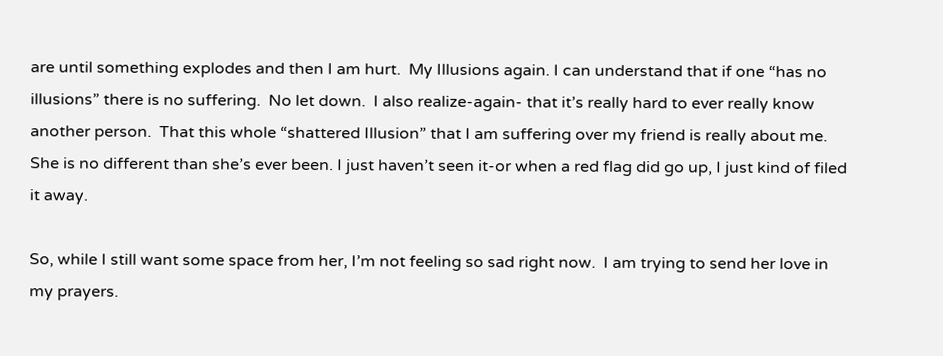are until something explodes and then I am hurt.  My Illusions again. I can understand that if one “has no illusions” there is no suffering.  No let down.  I also realize-again- that it’s really hard to ever really know another person.  That this whole “shattered Illusion” that I am suffering over my friend is really about me. She is no different than she’s ever been. I just haven’t seen it-or when a red flag did go up, I just kind of filed it away.

So, while I still want some space from her, I’m not feeling so sad right now.  I am trying to send her love in my prayers.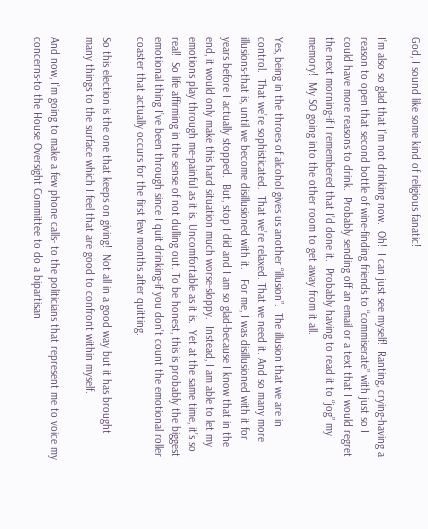God, I sound like some kind of religious fanatic!

I’m also so glad that I’m not drinking now.  Oh!  I can just see myself!  Ranting, crying-having a reason to open that second bottle of wine-finding friends to “commiserate” with just so I could have more reasons to drink.  Probably sending off an email or a text that I would regret the next morning-if I remembered that I’d done it.  Probably having to read it to “jog” my memory!  My SO going into the other room to get away from it all.

Yes, being in the throes of alcohol gives us another “illusion”.  The illusion that we are in control.  That we’re sophisticated.  That we’re relaxed. That we need it. And so many more illusions-that is, until we become disillusioned with it.   For me, I was disillusioned with it for years before I actually stopped.  But, stop I did and I am so glad-because I know that in the end, it would only make this hard situation much worse-sloppy.  Instead, I am able to let my emotions play through me-painful as it is. Uncomfortable as it is.  Yet at the same time, it’s so real!  So life affirming in the sense of not dulling out. To be honest, this is probably the biggest emotional thing I’ve been through since I quit drinking-if you don’t count the emotional roller coaster that actually occurs for the first few months after quitting.

So this election is the one that keeps on giving!  Not all in a good way but it has brought many things to the surface which I feel that are good to confront within myself.

And now, I’m going to make a few phone calls- to the politicians that represent me to voice my concerns-to the House Oversight Committee to do a bipartisan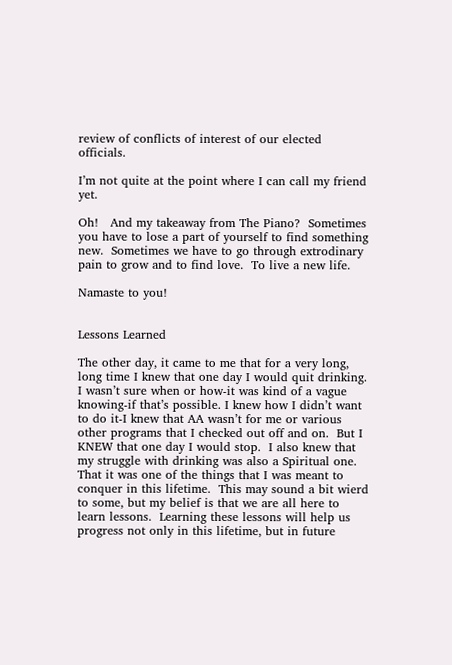review of conflicts of interest of our elected officials.

I’m not quite at the point where I can call my friend yet.

Oh!   And my takeaway from The Piano?  Sometimes you have to lose a part of yourself to find something new.  Sometimes we have to go through extrodinary pain to grow and to find love.  To live a new life.

Namaste to you!


Lessons Learned

The other day, it came to me that for a very long, long time I knew that one day I would quit drinking.  I wasn’t sure when or how-it was kind of a vague knowing-if that’s possible. I knew how I didn’t want to do it-I knew that AA wasn’t for me or various other programs that I checked out off and on.  But I KNEW that one day I would stop.  I also knew that my struggle with drinking was also a Spiritual one. That it was one of the things that I was meant to conquer in this lifetime.  This may sound a bit wierd to some, but my belief is that we are all here to learn lessons.  Learning these lessons will help us progress not only in this lifetime, but in future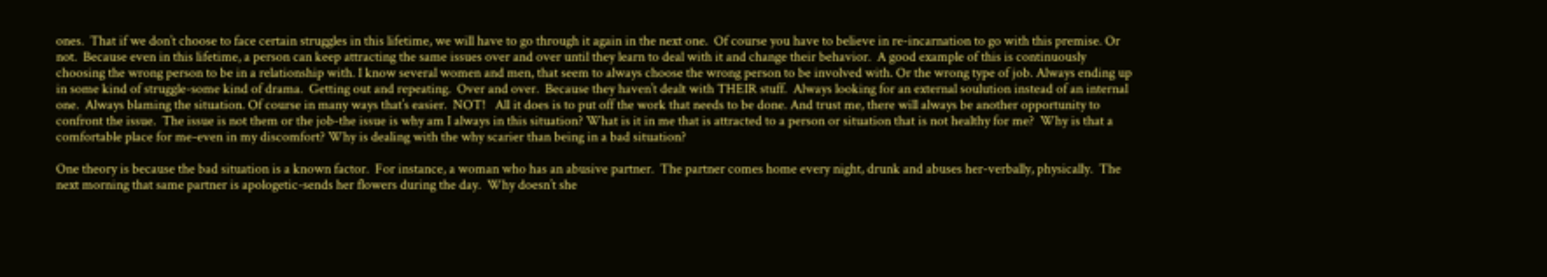ones.  That if we don’t choose to face certain struggles in this lifetime, we will have to go through it again in the next one.  Of course you have to believe in re-incarnation to go with this premise. Or not.  Because even in this lifetime, a person can keep attracting the same issues over and over until they learn to deal with it and change their behavior.  A good example of this is continuously choosing the wrong person to be in a relationship with. I know several women and men, that seem to always choose the wrong person to be involved with. Or the wrong type of job. Always ending up in some kind of struggle-some kind of drama.  Getting out and repeating.  Over and over.  Because they haven’t dealt with THEIR stuff.  Always looking for an external soulution instead of an internal one.  Always blaming the situation. Of course in many ways that’s easier.  NOT!   All it does is to put off the work that needs to be done. And trust me, there will always be another opportunity to confront the issue.  The issue is not them or the job-the issue is why am I always in this situation? What is it in me that is attracted to a person or situation that is not healthy for me?  Why is that a comfortable place for me-even in my discomfort? Why is dealing with the why scarier than being in a bad situation?

One theory is because the bad situation is a known factor.  For instance, a woman who has an abusive partner.  The partner comes home every night, drunk and abuses her-verbally, physically.  The next morning that same partner is apologetic-sends her flowers during the day.  Why doesn’t she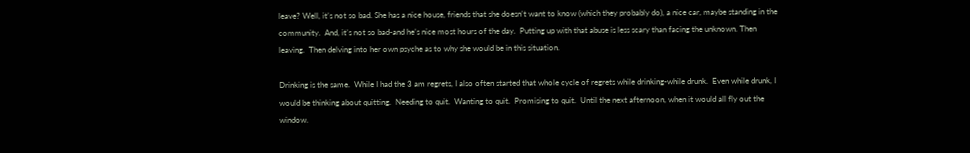leave? Well, it’s not so bad. She has a nice house, friends that she doesn’t want to know (which they probably do), a nice car, maybe standing in the community.  And, it’s not so bad-and he’s nice most hours of the day.  Putting up with that abuse is less scary than facing the unknown. Then leaving.  Then delving into her own psyche as to why she would be in this situation.

Drinking is the same.  While I had the 3 am regrets, I also often started that whole cycle of regrets while drinking-while drunk.  Even while drunk, I would be thinking about quitting.  Needing to quit.  Wanting to quit.  Promising to quit.  Until the next afternoon, when it would all fly out the window.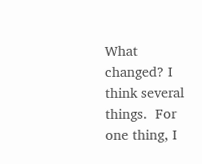What changed? I think several things.  For one thing, I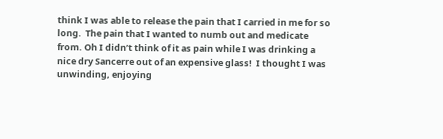think I was able to release the pain that I carried in me for so long.  The pain that I wanted to numb out and medicate from. Oh I didn’t think of it as pain while I was drinking a nice dry Sancerre out of an expensive glass!  I thought I was unwinding, enjoying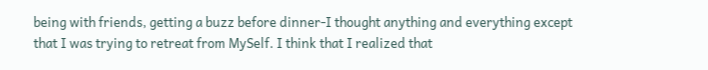being with friends, getting a buzz before dinner-I thought anything and everything except that I was trying to retreat from MySelf. I think that I realized that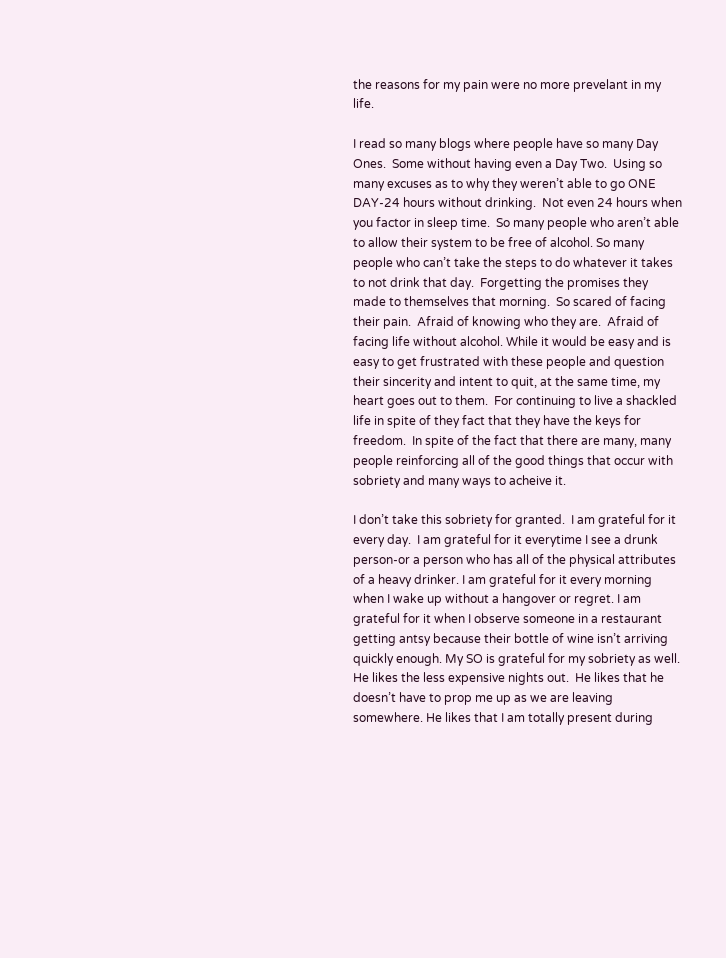the reasons for my pain were no more prevelant in my life.

I read so many blogs where people have so many Day Ones.  Some without having even a Day Two.  Using so many excuses as to why they weren’t able to go ONE DAY-24 hours without drinking.  Not even 24 hours when you factor in sleep time.  So many people who aren’t able to allow their system to be free of alcohol. So many people who can’t take the steps to do whatever it takes to not drink that day.  Forgetting the promises they made to themselves that morning.  So scared of facing their pain.  Afraid of knowing who they are.  Afraid of facing life without alcohol. While it would be easy and is easy to get frustrated with these people and question their sincerity and intent to quit, at the same time, my heart goes out to them.  For continuing to live a shackled life in spite of they fact that they have the keys for freedom.  In spite of the fact that there are many, many people reinforcing all of the good things that occur with sobriety and many ways to acheive it.

I don’t take this sobriety for granted.  I am grateful for it every day.  I am grateful for it everytime I see a drunk person-or a person who has all of the physical attributes of a heavy drinker. I am grateful for it every morning when I wake up without a hangover or regret. I am grateful for it when I observe someone in a restaurant getting antsy because their bottle of wine isn’t arriving quickly enough. My SO is grateful for my sobriety as well.  He likes the less expensive nights out.  He likes that he doesn’t have to prop me up as we are leaving somewhere. He likes that I am totally present during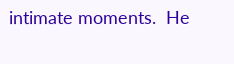intimate moments.  He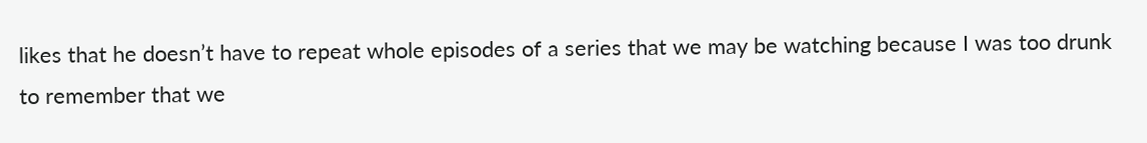likes that he doesn’t have to repeat whole episodes of a series that we may be watching because I was too drunk to remember that we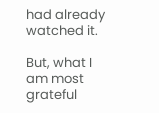had already watched it.

But, what I am most grateful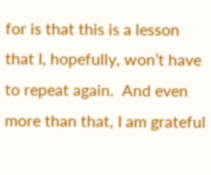for is that this is a lesson that I, hopefully, won’t have to repeat again.  And even more than that, I am grateful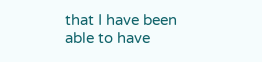that I have been able to have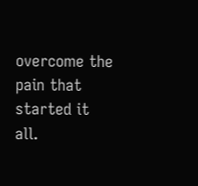overcome the pain that started it all.